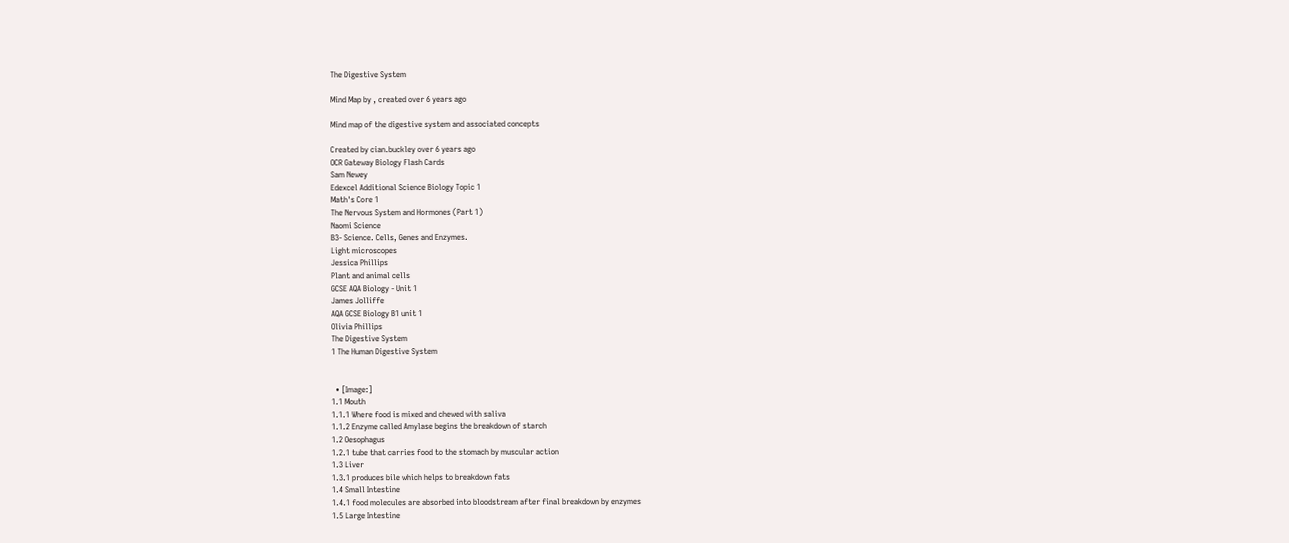The Digestive System

Mind Map by , created over 6 years ago

Mind map of the digestive system and associated concepts

Created by cian.buckley over 6 years ago
OCR Gateway Biology Flash Cards
Sam Newey
Edexcel Additional Science Biology Topic 1
Math's Core 1
The Nervous System and Hormones (Part 1)
Naomi Science
B3- Science. Cells, Genes and Enzymes.
Light microscopes
Jessica Phillips
Plant and animal cells
GCSE AQA Biology - Unit 1
James Jolliffe
AQA GCSE Biology B1 unit 1
Olivia Phillips
The Digestive System
1 The Human Digestive System


  • [Image:]
1.1 Mouth
1.1.1 Where food is mixed and chewed with saliva
1.1.2 Enzyme called Amylase begins the breakdown of starch
1.2 Oesophagus
1.2.1 tube that carries food to the stomach by muscular action
1.3 Liver
1.3.1 produces bile which helps to breakdown fats
1.4 Small Intestine
1.4.1 food molecules are absorbed into bloodstream after final breakdown by enzymes
1.5 Large Intestine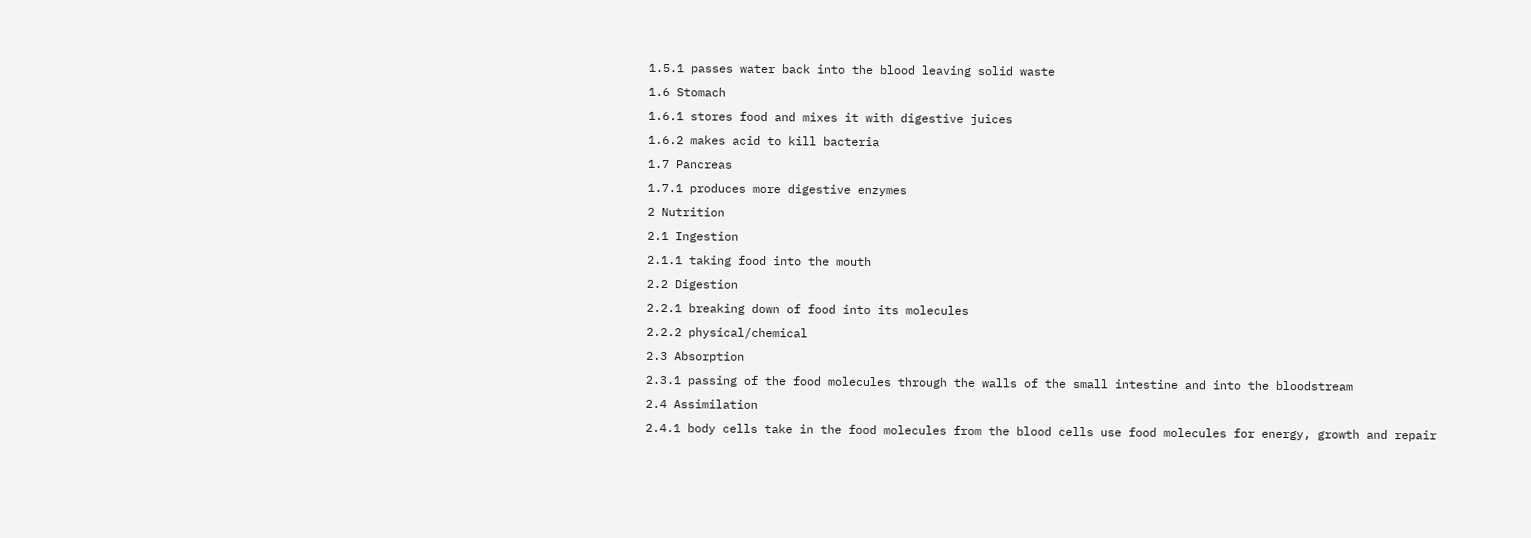1.5.1 passes water back into the blood leaving solid waste
1.6 Stomach
1.6.1 stores food and mixes it with digestive juices
1.6.2 makes acid to kill bacteria
1.7 Pancreas
1.7.1 produces more digestive enzymes
2 Nutrition
2.1 Ingestion
2.1.1 taking food into the mouth
2.2 Digestion
2.2.1 breaking down of food into its molecules
2.2.2 physical/chemical
2.3 Absorption
2.3.1 passing of the food molecules through the walls of the small intestine and into the bloodstream
2.4 Assimilation
2.4.1 body cells take in the food molecules from the blood cells use food molecules for energy, growth and repair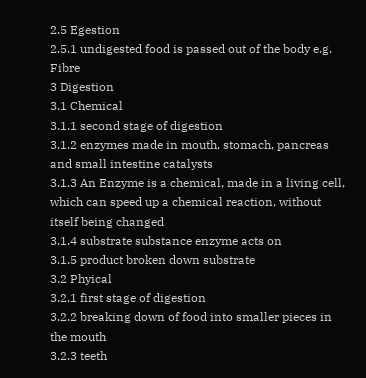2.5 Egestion
2.5.1 undigested food is passed out of the body e.g. Fibre
3 Digestion
3.1 Chemical
3.1.1 second stage of digestion
3.1.2 enzymes made in mouth, stomach, pancreas and small intestine catalysts
3.1.3 An Enzyme is a chemical, made in a living cell, which can speed up a chemical reaction, without itself being changed
3.1.4 substrate substance enzyme acts on
3.1.5 product broken down substrate
3.2 Phyical
3.2.1 first stage of digestion
3.2.2 breaking down of food into smaller pieces in the mouth
3.2.3 teeth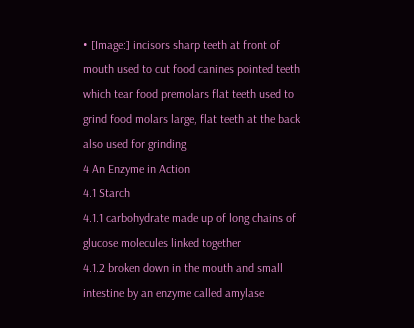• [Image:] incisors sharp teeth at front of mouth used to cut food canines pointed teeth which tear food premolars flat teeth used to grind food molars large, flat teeth at the back also used for grinding
4 An Enzyme in Action
4.1 Starch
4.1.1 carbohydrate made up of long chains of glucose molecules linked together
4.1.2 broken down in the mouth and small intestine by an enzyme called amylase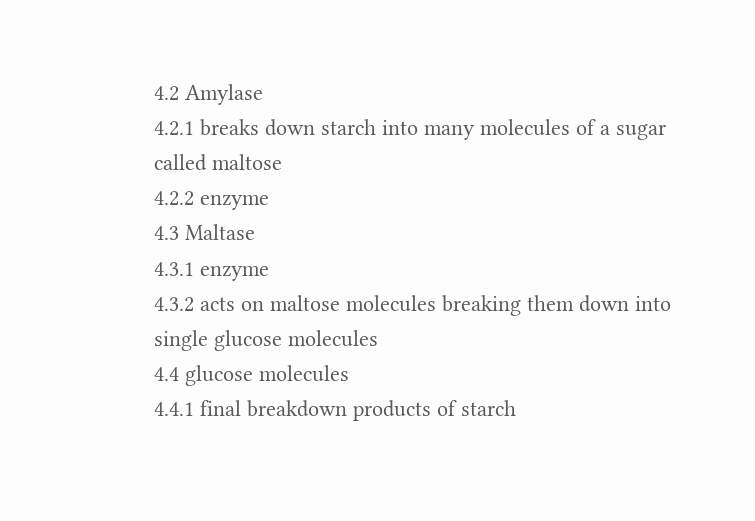4.2 Amylase
4.2.1 breaks down starch into many molecules of a sugar called maltose
4.2.2 enzyme
4.3 Maltase
4.3.1 enzyme
4.3.2 acts on maltose molecules breaking them down into single glucose molecules
4.4 glucose molecules
4.4.1 final breakdown products of starch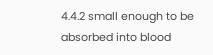4.4.2 small enough to be absorbed into blood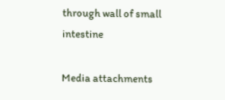through wall of small intestine

Media attachments